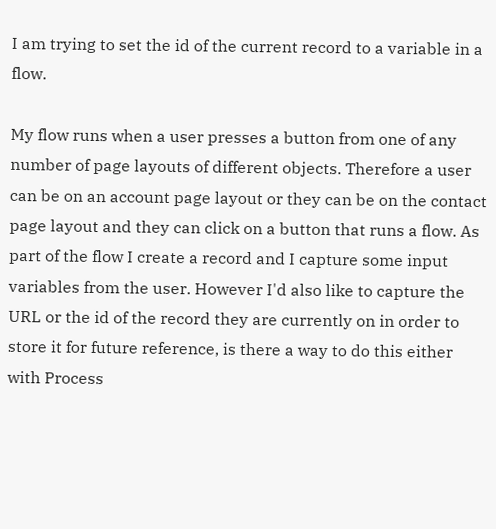I am trying to set the id of the current record to a variable in a flow.

My flow runs when a user presses a button from one of any number of page layouts of different objects. Therefore a user can be on an account page layout or they can be on the contact page layout and they can click on a button that runs a flow. As part of the flow I create a record and I capture some input variables from the user. However I'd also like to capture the URL or the id of the record they are currently on in order to store it for future reference, is there a way to do this either with Process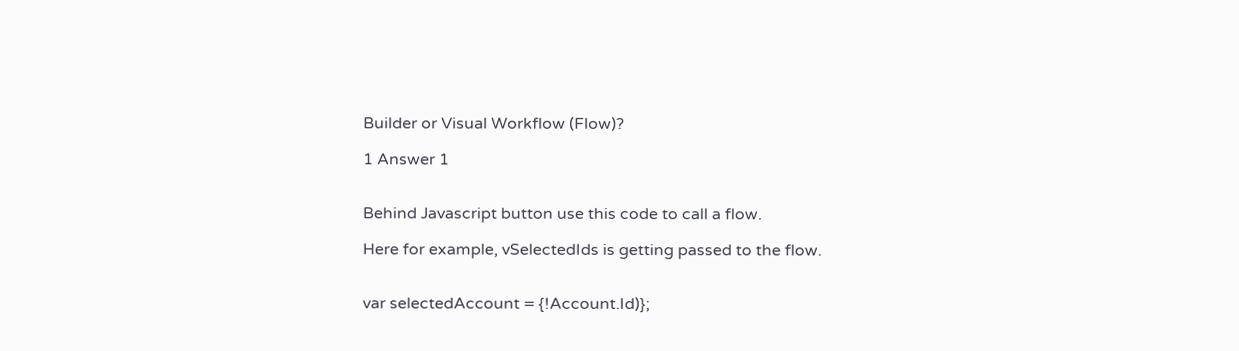Builder or Visual Workflow (Flow)?

1 Answer 1


Behind Javascript button use this code to call a flow.

Here for example, vSelectedIds is getting passed to the flow.


var selectedAccount = {!Account.Id)};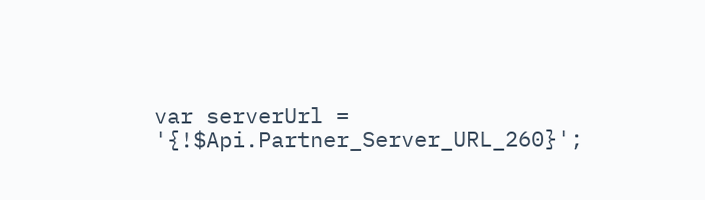var serverUrl = '{!$Api.Partner_Server_URL_260}';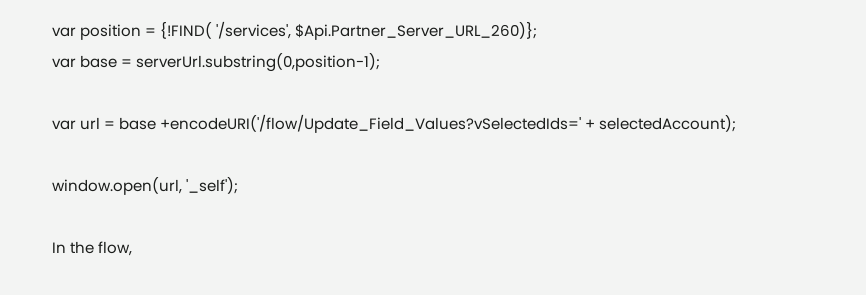var position = {!FIND( '/services', $Api.Partner_Server_URL_260)};
var base = serverUrl.substring(0,position-1);

var url = base +encodeURI('/flow/Update_Field_Values?vSelectedIds=' + selectedAccount);

window.open(url, '_self');

In the flow,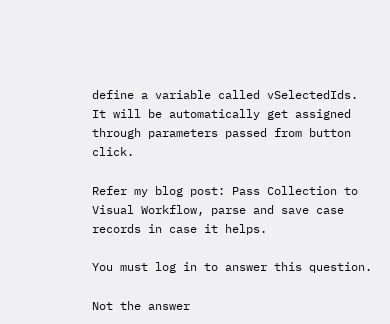define a variable called vSelectedIds. It will be automatically get assigned through parameters passed from button click.

Refer my blog post: Pass Collection to Visual Workflow, parse and save case records in case it helps.

You must log in to answer this question.

Not the answer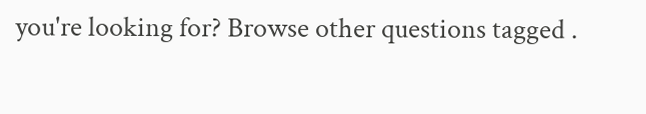you're looking for? Browse other questions tagged .